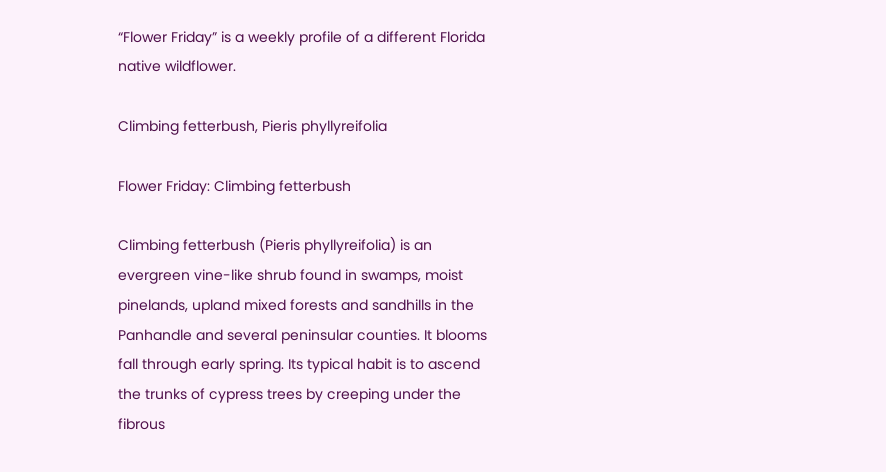“Flower Friday” is a weekly profile of a different Florida native wildflower.

Climbing fetterbush, Pieris phyllyreifolia

Flower Friday: Climbing fetterbush

Climbing fetterbush (Pieris phyllyreifolia) is an evergreen vine-like shrub found in swamps, moist pinelands, upland mixed forests and sandhills in the Panhandle and several peninsular counties. It blooms fall through early spring. Its typical habit is to ascend the trunks of cypress trees by creeping under the fibrous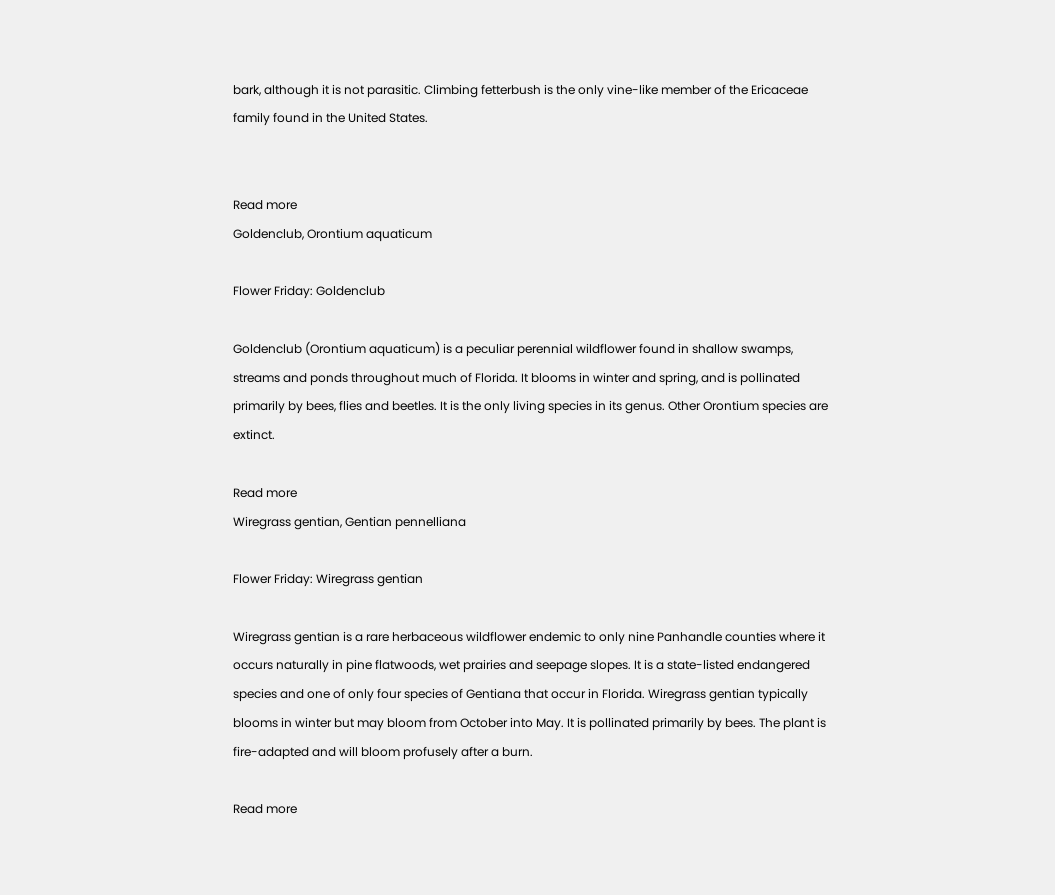bark, although it is not parasitic. Climbing fetterbush is the only vine-like member of the Ericaceae family found in the United States.


Read more
Goldenclub, Orontium aquaticum

Flower Friday: Goldenclub

Goldenclub (Orontium aquaticum) is a peculiar perennial wildflower found in shallow swamps, streams and ponds throughout much of Florida. It blooms in winter and spring, and is pollinated primarily by bees, flies and beetles. It is the only living species in its genus. Other Orontium species are extinct.

Read more
Wiregrass gentian, Gentian pennelliana

Flower Friday: Wiregrass gentian

Wiregrass gentian is a rare herbaceous wildflower endemic to only nine Panhandle counties where it occurs naturally in pine flatwoods, wet prairies and seepage slopes. It is a state-listed endangered species and one of only four species of Gentiana that occur in Florida. Wiregrass gentian typically blooms in winter but may bloom from October into May. It is pollinated primarily by bees. The plant is fire-adapted and will bloom profusely after a burn.

Read more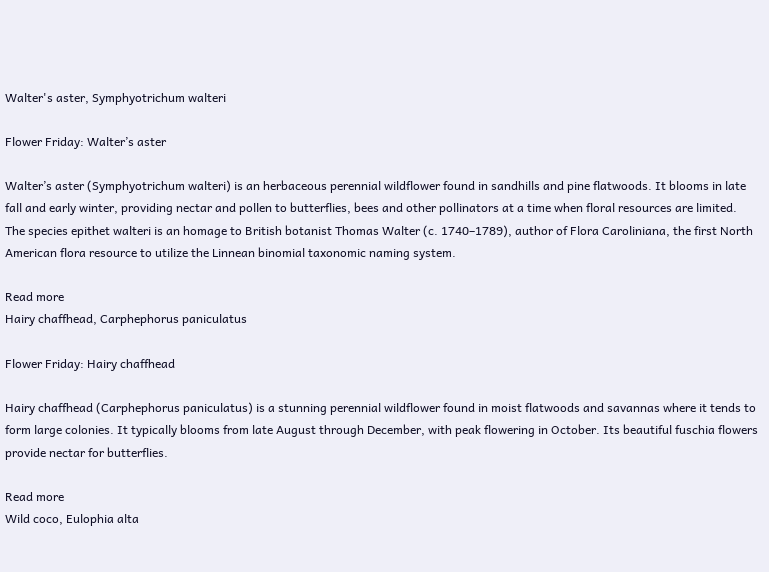Walter's aster, Symphyotrichum walteri

Flower Friday: Walter’s aster

Walter’s aster (Symphyotrichum walteri) is an herbaceous perennial wildflower found in sandhills and pine flatwoods. It blooms in late fall and early winter, providing nectar and pollen to butterflies, bees and other pollinators at a time when floral resources are limited. The species epithet walteri is an homage to British botanist Thomas Walter (c. 1740–1789), author of Flora Caroliniana, the first North American flora resource to utilize the Linnean binomial taxonomic naming system.

Read more
Hairy chaffhead, Carphephorus paniculatus

Flower Friday: Hairy chaffhead

Hairy chaffhead (Carphephorus paniculatus) is a stunning perennial wildflower found in moist flatwoods and savannas where it tends to form large colonies. It typically blooms from late August through December, with peak flowering in October. Its beautiful fuschia flowers provide nectar for butterflies.

Read more
Wild coco, Eulophia alta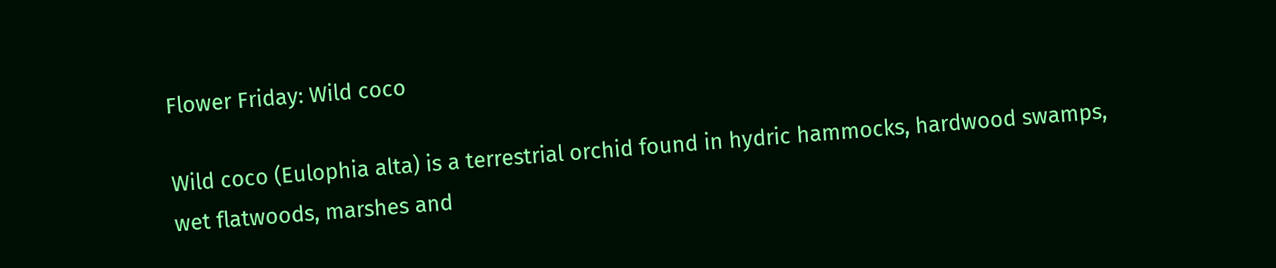Flower Friday: Wild coco

Wild coco (Eulophia alta) is a terrestrial orchid found in hydric hammocks, hardwood swamps, wet flatwoods, marshes and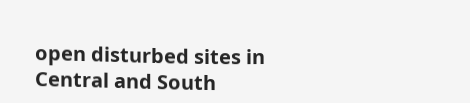open disturbed sites in Central and South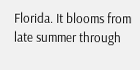Florida. It blooms from late summer through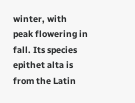winter, with peak flowering in fall. Its species epithet alta is from the Latin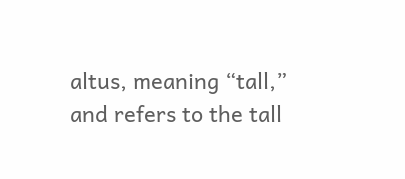altus, meaning “tall,” and refers to the tall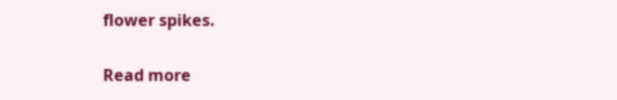flower spikes.

Read more